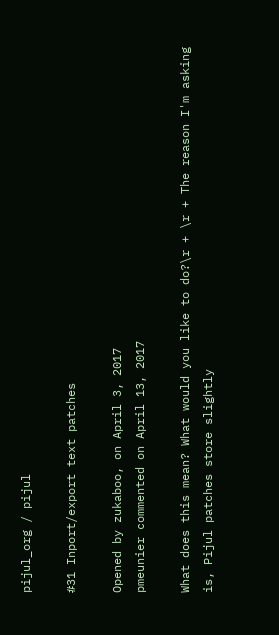pijul_org / pijul

#31 Inport/export text patches

Opened by zukaboo, on April 3, 2017
pmeunier commented on April 13, 2017

What does this mean? What would you like to do?\r + \r + The reason I'm asking is, Pijul patches store slightly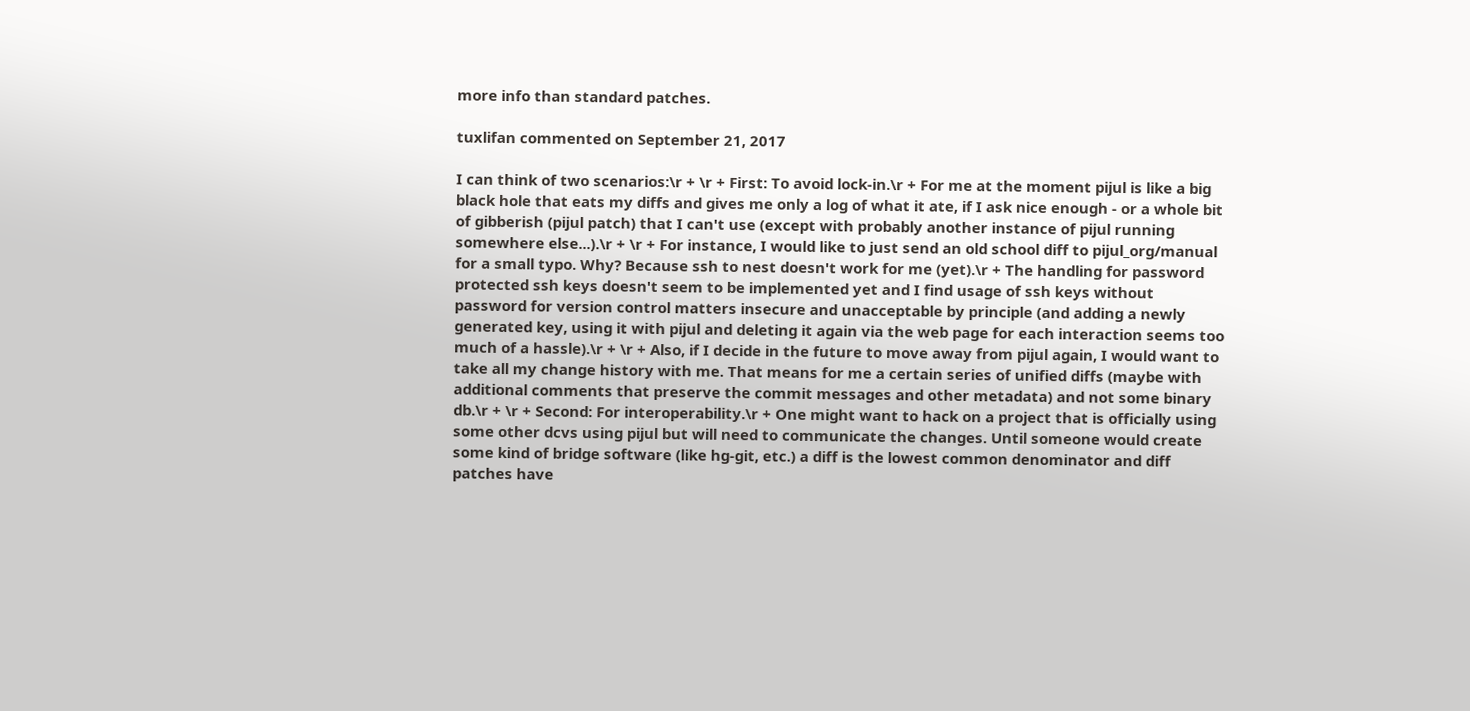more info than standard patches.

tuxlifan commented on September 21, 2017

I can think of two scenarios:\r + \r + First: To avoid lock-in.\r + For me at the moment pijul is like a big black hole that eats my diffs and gives me only a log of what it ate, if I ask nice enough - or a whole bit of gibberish (pijul patch) that I can't use (except with probably another instance of pijul running somewhere else...).\r + \r + For instance, I would like to just send an old school diff to pijul_org/manual for a small typo. Why? Because ssh to nest doesn't work for me (yet).\r + The handling for password protected ssh keys doesn't seem to be implemented yet and I find usage of ssh keys without password for version control matters insecure and unacceptable by principle (and adding a newly generated key, using it with pijul and deleting it again via the web page for each interaction seems too much of a hassle).\r + \r + Also, if I decide in the future to move away from pijul again, I would want to take all my change history with me. That means for me a certain series of unified diffs (maybe with additional comments that preserve the commit messages and other metadata) and not some binary db.\r + \r + Second: For interoperability.\r + One might want to hack on a project that is officially using some other dcvs using pijul but will need to communicate the changes. Until someone would create some kind of bridge software (like hg-git, etc.) a diff is the lowest common denominator and diff patches have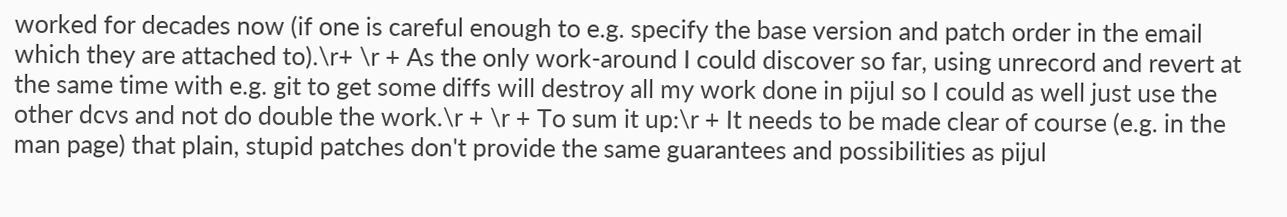worked for decades now (if one is careful enough to e.g. specify the base version and patch order in the email which they are attached to).\r+ \r + As the only work-around I could discover so far, using unrecord and revert at the same time with e.g. git to get some diffs will destroy all my work done in pijul so I could as well just use the other dcvs and not do double the work.\r + \r + To sum it up:\r + It needs to be made clear of course (e.g. in the man page) that plain, stupid patches don't provide the same guarantees and possibilities as pijul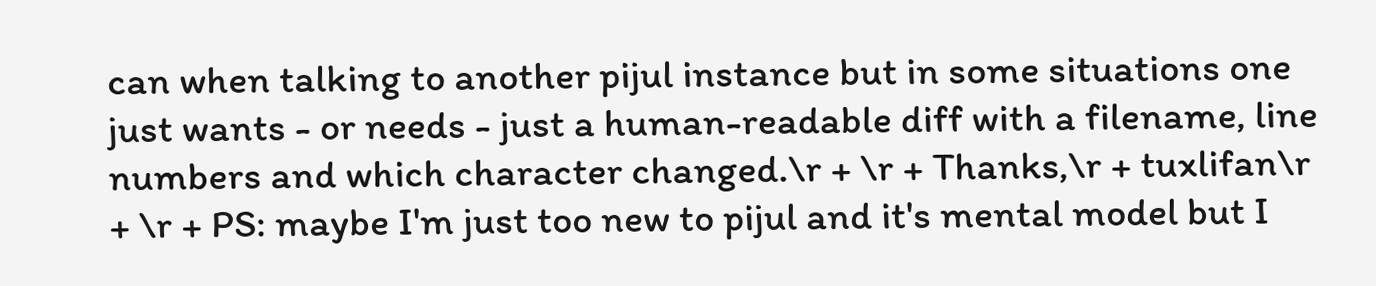can when talking to another pijul instance but in some situations one just wants - or needs - just a human-readable diff with a filename, line numbers and which character changed.\r + \r + Thanks,\r + tuxlifan\r + \r + PS: maybe I'm just too new to pijul and it's mental model but I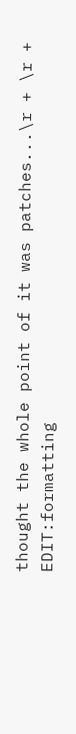thought the whole point of it was patches...\r + \r + EDIT:formatting